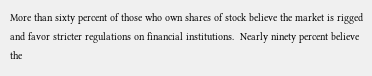More than sixty percent of those who own shares of stock believe the market is rigged and favor stricter regulations on financial institutions.  Nearly ninety percent believe the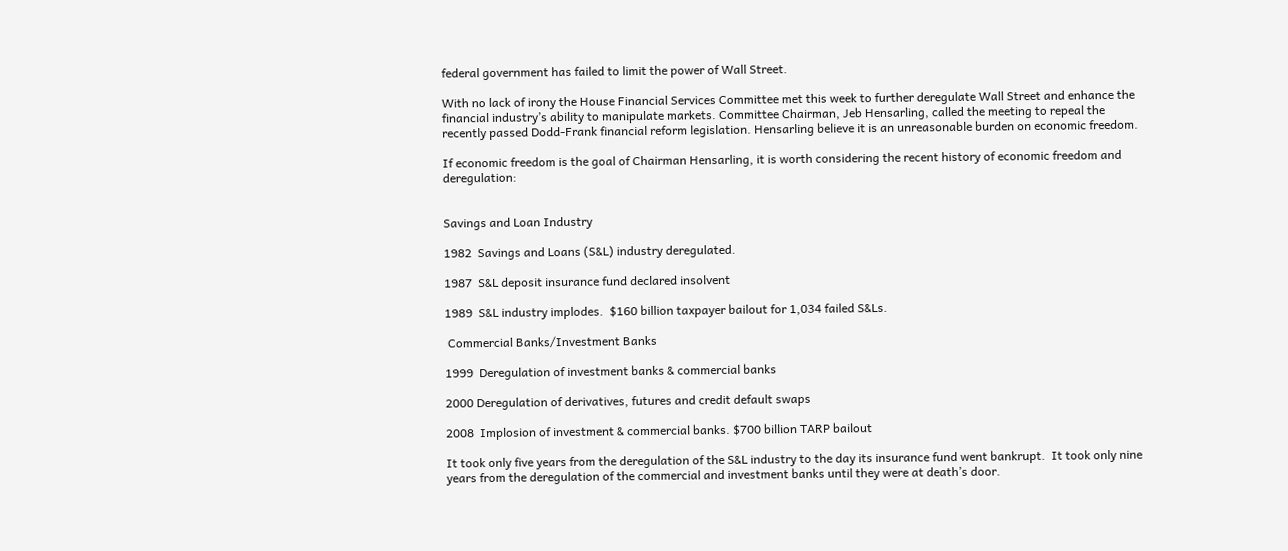federal government has failed to limit the power of Wall Street.

With no lack of irony the House Financial Services Committee met this week to further deregulate Wall Street and enhance the financial industry’s ability to manipulate markets. Committee Chairman, Jeb Hensarling, called the meeting to repeal the recently passed Dodd-Frank financial reform legislation. Hensarling believe it is an unreasonable burden on economic freedom.

If economic freedom is the goal of Chairman Hensarling, it is worth considering the recent history of economic freedom and deregulation:


Savings and Loan Industry

1982  Savings and Loans (S&L) industry deregulated.

1987  S&L deposit insurance fund declared insolvent

1989  S&L industry implodes.  $160 billion taxpayer bailout for 1,034 failed S&Ls.

 Commercial Banks/Investment Banks

1999  Deregulation of investment banks & commercial banks

2000 Deregulation of derivatives, futures and credit default swaps

2008  Implosion of investment & commercial banks. $700 billion TARP bailout

It took only five years from the deregulation of the S&L industry to the day its insurance fund went bankrupt.  It took only nine years from the deregulation of the commercial and investment banks until they were at death’s door.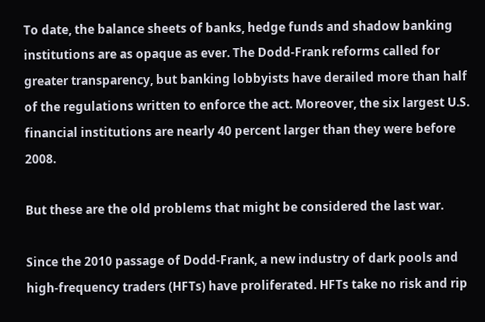To date, the balance sheets of banks, hedge funds and shadow banking institutions are as opaque as ever. The Dodd-Frank reforms called for greater transparency, but banking lobbyists have derailed more than half of the regulations written to enforce the act. Moreover, the six largest U.S. financial institutions are nearly 40 percent larger than they were before 2008.

But these are the old problems that might be considered the last war.

Since the 2010 passage of Dodd-Frank, a new industry of dark pools and high-frequency traders (HFTs) have proliferated. HFTs take no risk and rip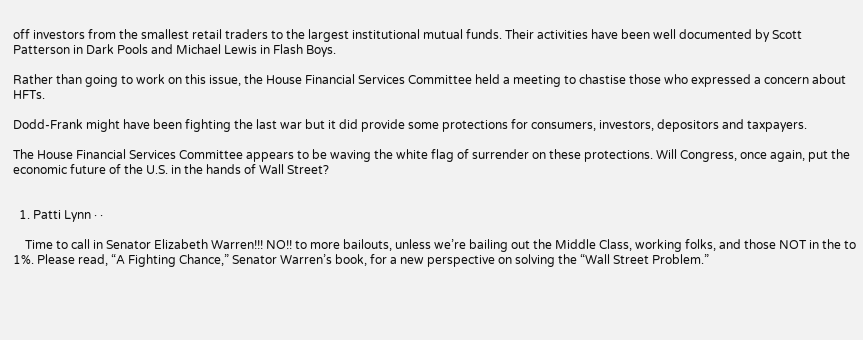off investors from the smallest retail traders to the largest institutional mutual funds. Their activities have been well documented by Scott Patterson in Dark Pools and Michael Lewis in Flash Boys.

Rather than going to work on this issue, the House Financial Services Committee held a meeting to chastise those who expressed a concern about HFTs.

Dodd-Frank might have been fighting the last war but it did provide some protections for consumers, investors, depositors and taxpayers.

The House Financial Services Committee appears to be waving the white flag of surrender on these protections. Will Congress, once again, put the  economic future of the U.S. in the hands of Wall Street?


  1. Patti Lynn · ·

    Time to call in Senator Elizabeth Warren!!! NO!! to more bailouts, unless we’re bailing out the Middle Class, working folks, and those NOT in the to 1%. Please read, “A Fighting Chance,” Senator Warren’s book, for a new perspective on solving the “Wall Street Problem.”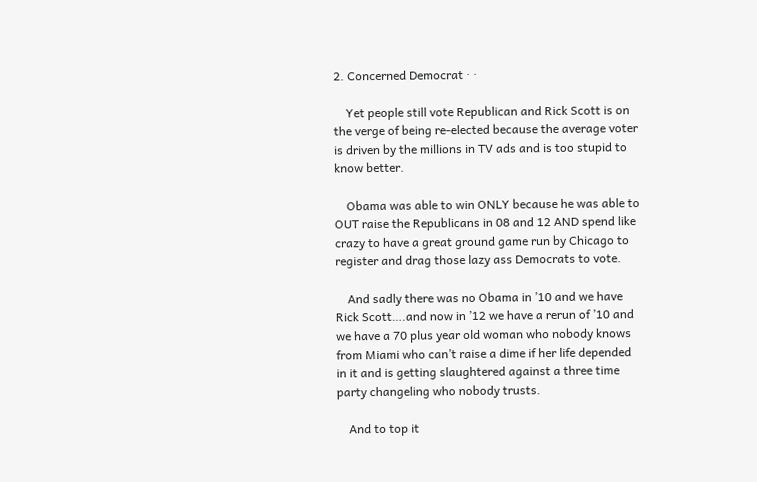2. Concerned Democrat · ·

    Yet people still vote Republican and Rick Scott is on the verge of being re-elected because the average voter is driven by the millions in TV ads and is too stupid to know better.

    Obama was able to win ONLY because he was able to OUT raise the Republicans in 08 and 12 AND spend like crazy to have a great ground game run by Chicago to register and drag those lazy ass Democrats to vote.

    And sadly there was no Obama in ’10 and we have Rick Scott….and now in ’12 we have a rerun of ’10 and we have a 70 plus year old woman who nobody knows from Miami who can’t raise a dime if her life depended in it and is getting slaughtered against a three time party changeling who nobody trusts.

    And to top it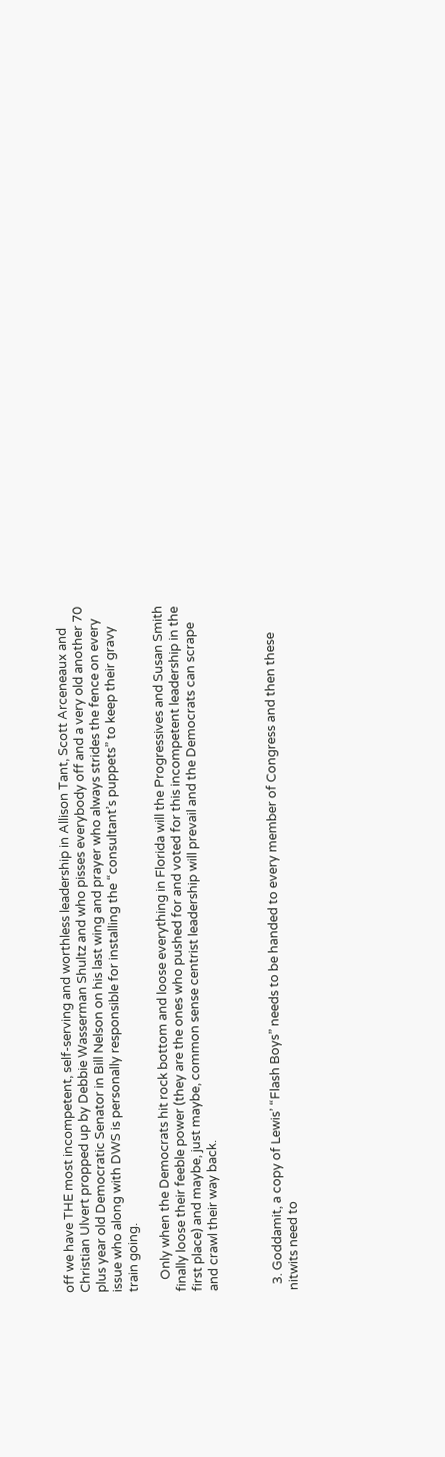off we have THE most incompetent, self-serving and worthless leadership in Allison Tant, Scott Arceneaux and Christian Ulvert propped up by Debbie Wasserman Shultz and who pisses everybody off and a very old another 70 plus year old Democratic Senator in Bill Nelson on his last wing and prayer who always strides the fence on every issue who along with DWS is personally responsible for installing the “consultant’s puppets” to keep their gravy train going.

    Only when the Democrats hit rock bottom and loose everything in Florida will the Progressives and Susan Smith finally loose their feeble power (they are the ones who pushed for and voted for this incompetent leadership in the first place) and maybe, just maybe, common sense centrist leadership will prevail and the Democrats can scrape and crawl their way back.



  3. Goddamit, a copy of Lewis’ “Flash Boys” needs to be handed to every member of Congress and then these nitwits need to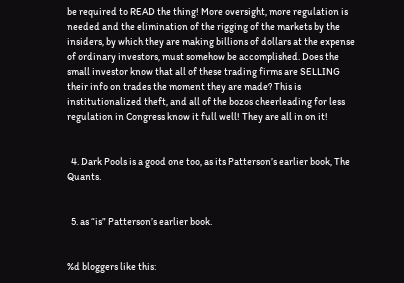be required to READ the thing! More oversight, more regulation is needed and the elimination of the rigging of the markets by the insiders, by which they are making billions of dollars at the expense of ordinary investors, must somehow be accomplished. Does the small investor know that all of these trading firms are SELLING their info on trades the moment they are made? This is institutionalized theft, and all of the bozos cheerleading for less regulation in Congress know it full well! They are all in on it!


  4. Dark Pools is a good one too, as its Patterson’s earlier book, The Quants.


  5. as “is” Patterson’s earlier book.


%d bloggers like this: